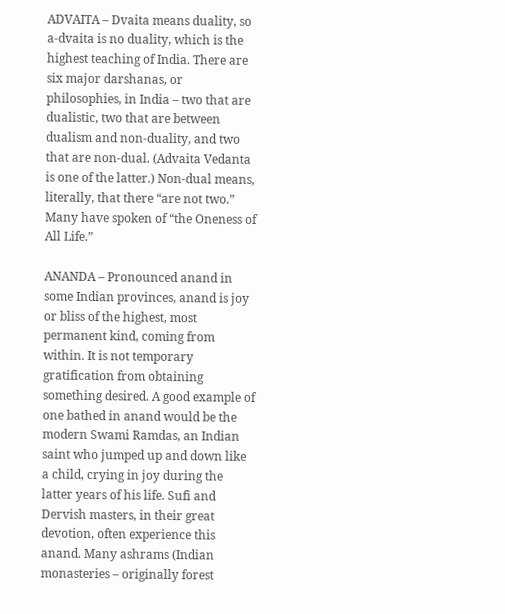ADVAITA – Dvaita means duality, so a-dvaita is no duality, which is the highest teaching of India. There are six major darshanas, or philosophies, in India – two that are dualistic, two that are between dualism and non-duality, and two that are non-dual. (Advaita Vedanta is one of the latter.) Non-dual means, literally, that there “are not two.” Many have spoken of “the Oneness of All Life.”

ANANDA – Pronounced anand in some Indian provinces, anand is joy or bliss of the highest, most permanent kind, coming from within. It is not temporary gratification from obtaining something desired. A good example of one bathed in anand would be the modern Swami Ramdas, an Indian saint who jumped up and down like a child, crying in joy during the latter years of his life. Sufi and Dervish masters, in their great devotion, often experience this anand. Many ashrams (Indian monasteries – originally forest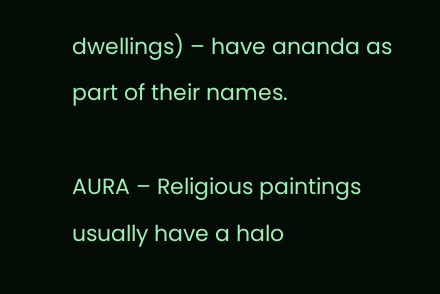dwellings) – have ananda as part of their names.

AURA – Religious paintings usually have a halo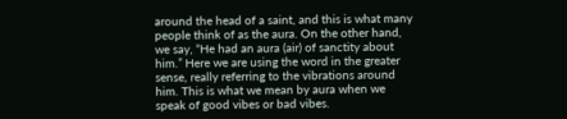around the head of a saint, and this is what many people think of as the aura. On the other hand, we say, “He had an aura (air) of sanctity about him.” Here we are using the word in the greater sense, really referring to the vibrations around him. This is what we mean by aura when we speak of good vibes or bad vibes.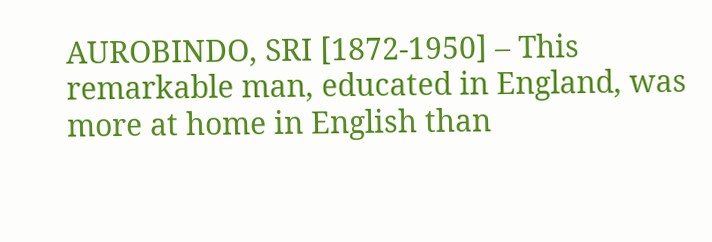AUROBINDO, SRI [1872-1950] – This remarkable man, educated in England, was more at home in English than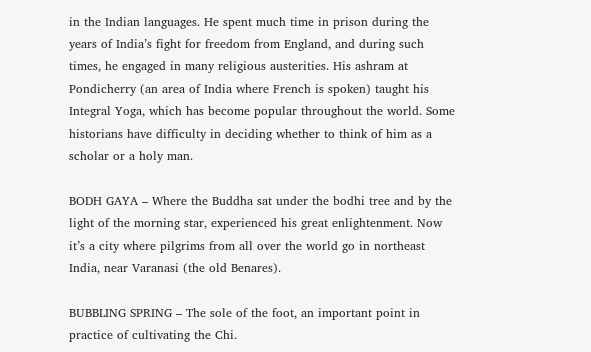in the Indian languages. He spent much time in prison during the years of India’s fight for freedom from England, and during such times, he engaged in many religious austerities. His ashram at Pondicherry (an area of India where French is spoken) taught his Integral Yoga, which has become popular throughout the world. Some historians have difficulty in deciding whether to think of him as a scholar or a holy man.

BODH GAYA – Where the Buddha sat under the bodhi tree and by the light of the morning star, experienced his great enlightenment. Now it’s a city where pilgrims from all over the world go in northeast India, near Varanasi (the old Benares).

BUBBLING SPRING – The sole of the foot, an important point in practice of cultivating the Chi.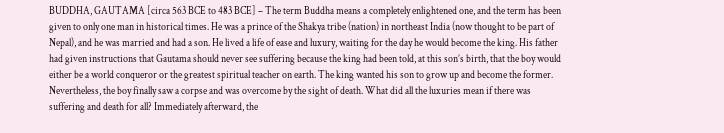BUDDHA, GAUTAMA [circa 563 BCE to 483 BCE] – The term Buddha means a completely enlightened one, and the term has been given to only one man in historical times. He was a prince of the Shakya tribe (nation) in northeast India (now thought to be part of Nepal), and he was married and had a son. He lived a life of ease and luxury, waiting for the day he would become the king. His father had given instructions that Gautama should never see suffering because the king had been told, at this son’s birth, that the boy would either be a world conqueror or the greatest spiritual teacher on earth. The king wanted his son to grow up and become the former. Nevertheless, the boy finally saw a corpse and was overcome by the sight of death. What did all the luxuries mean if there was suffering and death for all? Immediately afterward, the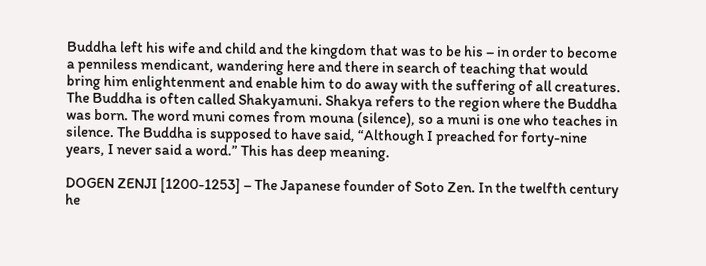Buddha left his wife and child and the kingdom that was to be his – in order to become a penniless mendicant, wandering here and there in search of teaching that would bring him enlightenment and enable him to do away with the suffering of all creatures. The Buddha is often called Shakyamuni. Shakya refers to the region where the Buddha was born. The word muni comes from mouna (silence), so a muni is one who teaches in silence. The Buddha is supposed to have said, “Although I preached for forty-nine years, I never said a word.” This has deep meaning.

DOGEN ZENJI [1200-1253] – The Japanese founder of Soto Zen. In the twelfth century he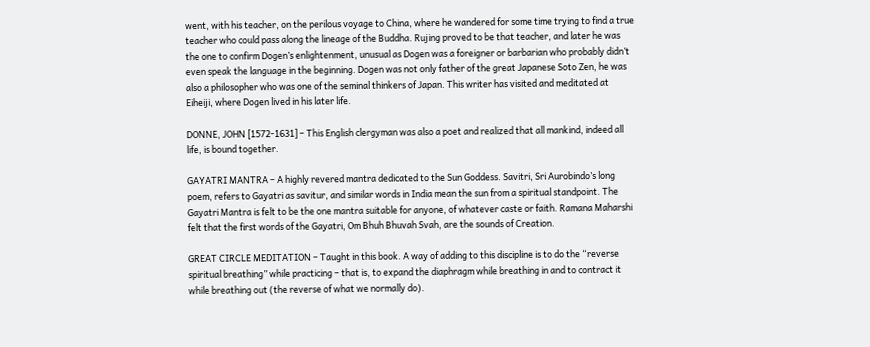went, with his teacher, on the perilous voyage to China, where he wandered for some time trying to find a true teacher who could pass along the lineage of the Buddha. Rujing proved to be that teacher, and later he was the one to confirm Dogen’s enlightenment, unusual as Dogen was a foreigner or barbarian who probably didn’t even speak the language in the beginning. Dogen was not only father of the great Japanese Soto Zen, he was also a philosopher who was one of the seminal thinkers of Japan. This writer has visited and meditated at Eiheiji, where Dogen lived in his later life.

DONNE, JOHN [1572-1631] – This English clergyman was also a poet and realized that all mankind, indeed all life, is bound together.

GAYATRI MANTRA – A highly revered mantra dedicated to the Sun Goddess. Savitri, Sri Aurobindo’s long poem, refers to Gayatri as savitur, and similar words in India mean the sun from a spiritual standpoint. The Gayatri Mantra is felt to be the one mantra suitable for anyone, of whatever caste or faith. Ramana Maharshi felt that the first words of the Gayatri, Om Bhuh Bhuvah Svah, are the sounds of Creation.

GREAT CIRCLE MEDITATION – Taught in this book. A way of adding to this discipline is to do the “reverse spiritual breathing” while practicing – that is, to expand the diaphragm while breathing in and to contract it while breathing out (the reverse of what we normally do).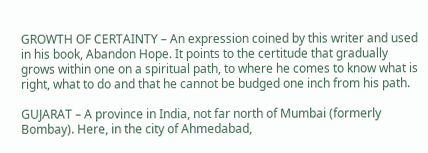GROWTH OF CERTAINTY – An expression coined by this writer and used in his book, Abandon Hope. It points to the certitude that gradually grows within one on a spiritual path, to where he comes to know what is right, what to do and that he cannot be budged one inch from his path.

GUJARAT – A province in India, not far north of Mumbai (formerly Bombay). Here, in the city of Ahmedabad,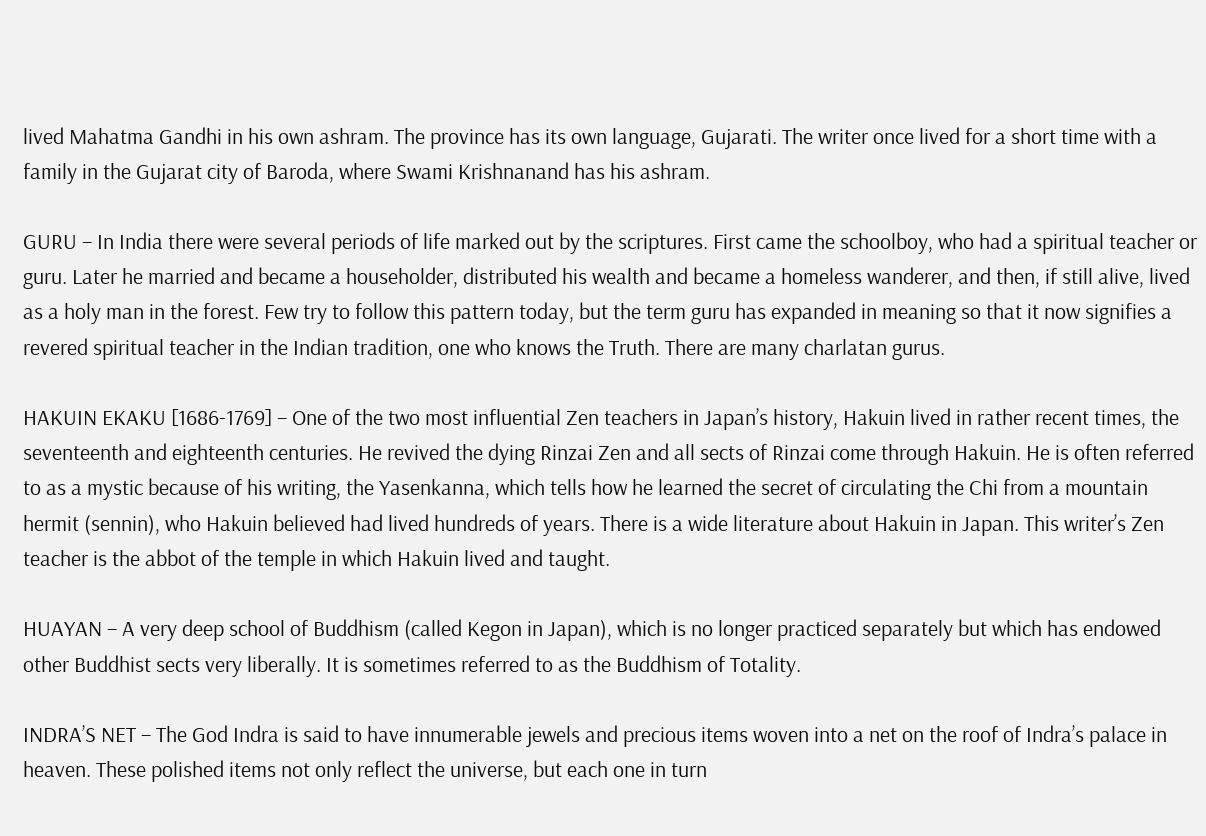lived Mahatma Gandhi in his own ashram. The province has its own language, Gujarati. The writer once lived for a short time with a family in the Gujarat city of Baroda, where Swami Krishnanand has his ashram.

GURU – In India there were several periods of life marked out by the scriptures. First came the schoolboy, who had a spiritual teacher or guru. Later he married and became a householder, distributed his wealth and became a homeless wanderer, and then, if still alive, lived as a holy man in the forest. Few try to follow this pattern today, but the term guru has expanded in meaning so that it now signifies a revered spiritual teacher in the Indian tradition, one who knows the Truth. There are many charlatan gurus.

HAKUIN EKAKU [1686-1769] – One of the two most influential Zen teachers in Japan’s history, Hakuin lived in rather recent times, the seventeenth and eighteenth centuries. He revived the dying Rinzai Zen and all sects of Rinzai come through Hakuin. He is often referred to as a mystic because of his writing, the Yasenkanna, which tells how he learned the secret of circulating the Chi from a mountain hermit (sennin), who Hakuin believed had lived hundreds of years. There is a wide literature about Hakuin in Japan. This writer’s Zen teacher is the abbot of the temple in which Hakuin lived and taught.

HUAYAN – A very deep school of Buddhism (called Kegon in Japan), which is no longer practiced separately but which has endowed other Buddhist sects very liberally. It is sometimes referred to as the Buddhism of Totality.

INDRA’S NET – The God Indra is said to have innumerable jewels and precious items woven into a net on the roof of Indra’s palace in heaven. These polished items not only reflect the universe, but each one in turn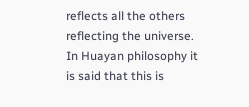reflects all the others reflecting the universe. In Huayan philosophy it is said that this is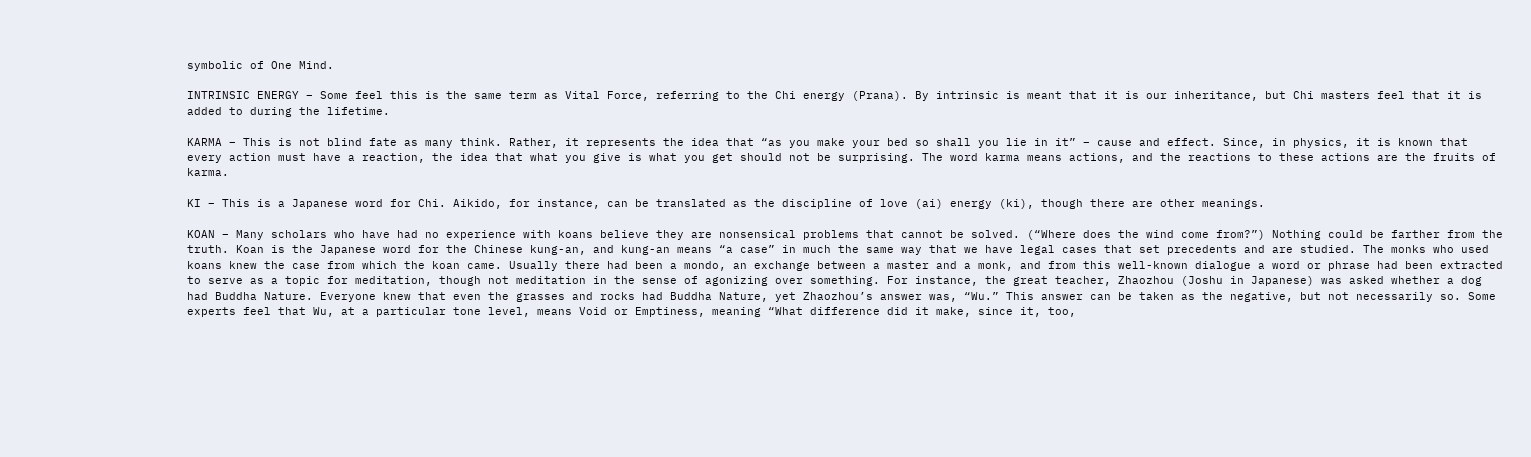symbolic of One Mind.

INTRINSIC ENERGY – Some feel this is the same term as Vital Force, referring to the Chi energy (Prana). By intrinsic is meant that it is our inheritance, but Chi masters feel that it is added to during the lifetime.

KARMA – This is not blind fate as many think. Rather, it represents the idea that “as you make your bed so shall you lie in it” – cause and effect. Since, in physics, it is known that every action must have a reaction, the idea that what you give is what you get should not be surprising. The word karma means actions, and the reactions to these actions are the fruits of karma.

KI – This is a Japanese word for Chi. Aikido, for instance, can be translated as the discipline of love (ai) energy (ki), though there are other meanings.

KOAN – Many scholars who have had no experience with koans believe they are nonsensical problems that cannot be solved. (“Where does the wind come from?”) Nothing could be farther from the truth. Koan is the Japanese word for the Chinese kung-an, and kung-an means “a case” in much the same way that we have legal cases that set precedents and are studied. The monks who used koans knew the case from which the koan came. Usually there had been a mondo, an exchange between a master and a monk, and from this well-known dialogue a word or phrase had been extracted to serve as a topic for meditation, though not meditation in the sense of agonizing over something. For instance, the great teacher, Zhaozhou (Joshu in Japanese) was asked whether a dog had Buddha Nature. Everyone knew that even the grasses and rocks had Buddha Nature, yet Zhaozhou’s answer was, “Wu.” This answer can be taken as the negative, but not necessarily so. Some experts feel that Wu, at a particular tone level, means Void or Emptiness, meaning “What difference did it make, since it, too,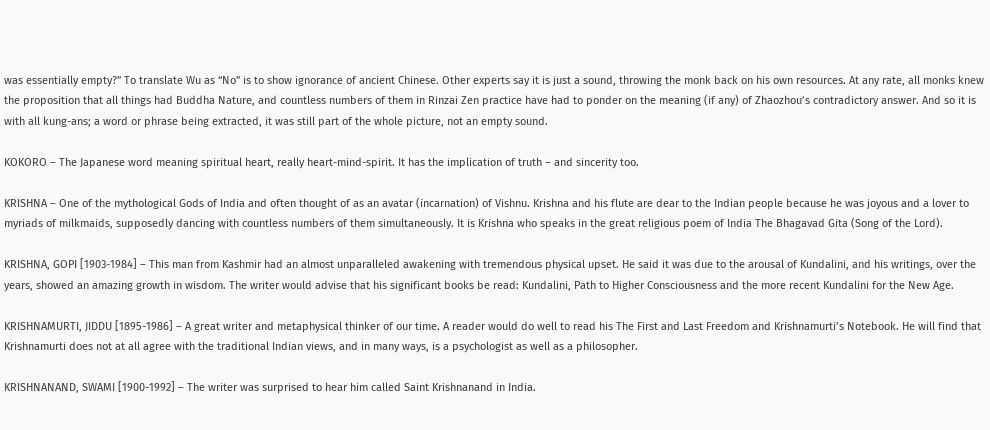was essentially empty?” To translate Wu as “No” is to show ignorance of ancient Chinese. Other experts say it is just a sound, throwing the monk back on his own resources. At any rate, all monks knew the proposition that all things had Buddha Nature, and countless numbers of them in Rinzai Zen practice have had to ponder on the meaning (if any) of Zhaozhou’s contradictory answer. And so it is with all kung-ans; a word or phrase being extracted, it was still part of the whole picture, not an empty sound.

KOKORO – The Japanese word meaning spiritual heart, really heart-mind-spirit. It has the implication of truth – and sincerity too.

KRISHNA – One of the mythological Gods of India and often thought of as an avatar (incarnation) of Vishnu. Krishna and his flute are dear to the Indian people because he was joyous and a lover to myriads of milkmaids, supposedly dancing with countless numbers of them simultaneously. It is Krishna who speaks in the great religious poem of India The Bhagavad Gita (Song of the Lord).

KRISHNA, GOPI [1903-1984] – This man from Kashmir had an almost unparalleled awakening with tremendous physical upset. He said it was due to the arousal of Kundalini, and his writings, over the years, showed an amazing growth in wisdom. The writer would advise that his significant books be read: Kundalini, Path to Higher Consciousness and the more recent Kundalini for the New Age.

KRISHNAMURTI, JIDDU [1895-1986] – A great writer and metaphysical thinker of our time. A reader would do well to read his The First and Last Freedom and Krishnamurti’s Notebook. He will find that Krishnamurti does not at all agree with the traditional Indian views, and in many ways, is a psychologist as well as a philosopher.

KRISHNANAND, SWAMI [1900-1992] – The writer was surprised to hear him called Saint Krishnanand in India.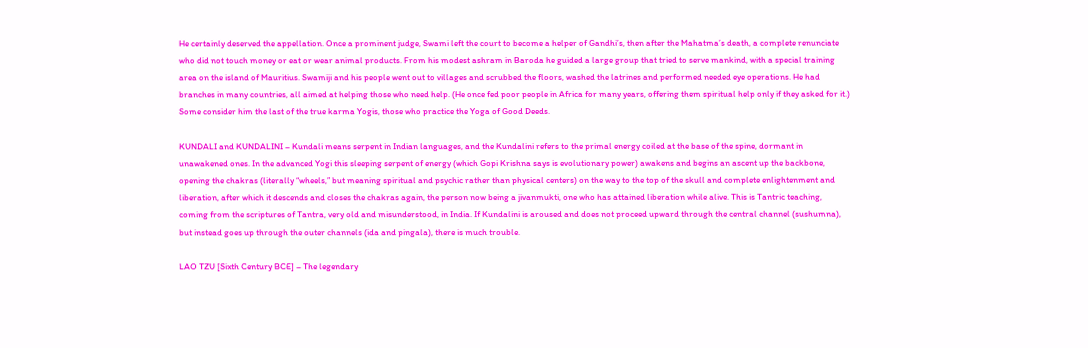He certainly deserved the appellation. Once a prominent judge, Swami left the court to become a helper of Gandhi’s, then after the Mahatma’s death, a complete renunciate who did not touch money or eat or wear animal products. From his modest ashram in Baroda he guided a large group that tried to serve mankind, with a special training area on the island of Mauritius. Swamiji and his people went out to villages and scrubbed the floors, washed the latrines and performed needed eye operations. He had branches in many countries, all aimed at helping those who need help. (He once fed poor people in Africa for many years, offering them spiritual help only if they asked for it.) Some consider him the last of the true karma Yogis, those who practice the Yoga of Good Deeds.

KUNDALI and KUNDALINI – Kundali means serpent in Indian languages, and the Kundalini refers to the primal energy coiled at the base of the spine, dormant in unawakened ones. In the advanced Yogi this sleeping serpent of energy (which Gopi Krishna says is evolutionary power) awakens and begins an ascent up the backbone, opening the chakras (literally “wheels,” but meaning spiritual and psychic rather than physical centers) on the way to the top of the skull and complete enlightenment and liberation, after which it descends and closes the chakras again, the person now being a jivanmukti, one who has attained liberation while alive. This is Tantric teaching, coming from the scriptures of Tantra, very old and misunderstood, in India. If Kundalini is aroused and does not proceed upward through the central channel (sushumna), but instead goes up through the outer channels (ida and pingala), there is much trouble.

LAO TZU [Sixth Century BCE] – The legendary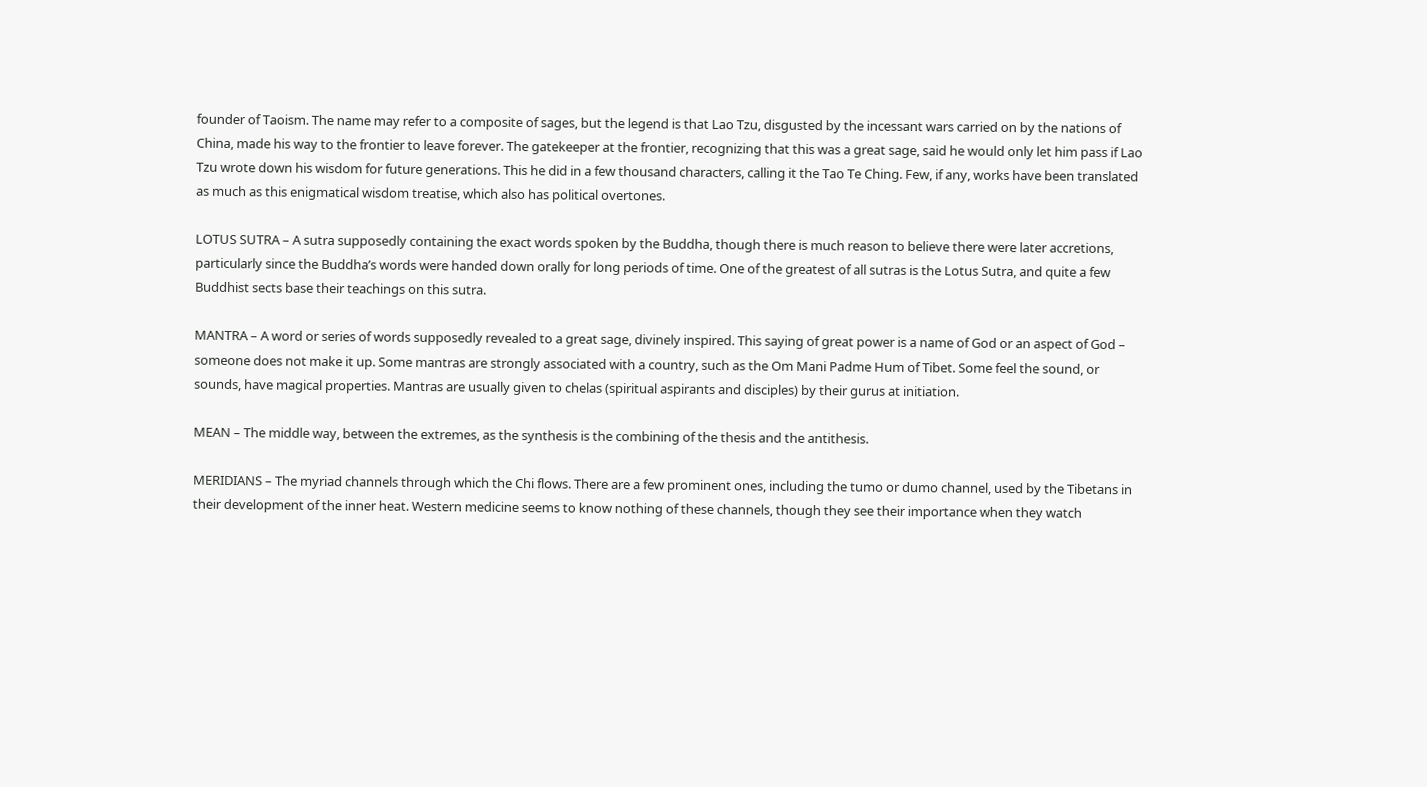founder of Taoism. The name may refer to a composite of sages, but the legend is that Lao Tzu, disgusted by the incessant wars carried on by the nations of China, made his way to the frontier to leave forever. The gatekeeper at the frontier, recognizing that this was a great sage, said he would only let him pass if Lao Tzu wrote down his wisdom for future generations. This he did in a few thousand characters, calling it the Tao Te Ching. Few, if any, works have been translated as much as this enigmatical wisdom treatise, which also has political overtones.

LOTUS SUTRA – A sutra supposedly containing the exact words spoken by the Buddha, though there is much reason to believe there were later accretions, particularly since the Buddha’s words were handed down orally for long periods of time. One of the greatest of all sutras is the Lotus Sutra, and quite a few Buddhist sects base their teachings on this sutra.

MANTRA – A word or series of words supposedly revealed to a great sage, divinely inspired. This saying of great power is a name of God or an aspect of God – someone does not make it up. Some mantras are strongly associated with a country, such as the Om Mani Padme Hum of Tibet. Some feel the sound, or sounds, have magical properties. Mantras are usually given to chelas (spiritual aspirants and disciples) by their gurus at initiation.

MEAN – The middle way, between the extremes, as the synthesis is the combining of the thesis and the antithesis.

MERIDIANS – The myriad channels through which the Chi flows. There are a few prominent ones, including the tumo or dumo channel, used by the Tibetans in their development of the inner heat. Western medicine seems to know nothing of these channels, though they see their importance when they watch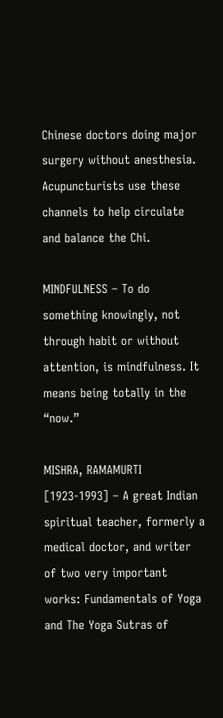Chinese doctors doing major surgery without anesthesia. Acupuncturists use these channels to help circulate and balance the Chi.

MINDFULNESS – To do something knowingly, not through habit or without attention, is mindfulness. It means being totally in the “now.”

MISHRA, RAMAMURTI [1923-1993] – A great Indian spiritual teacher, formerly a medical doctor, and writer of two very important works: Fundamentals of Yoga and The Yoga Sutras of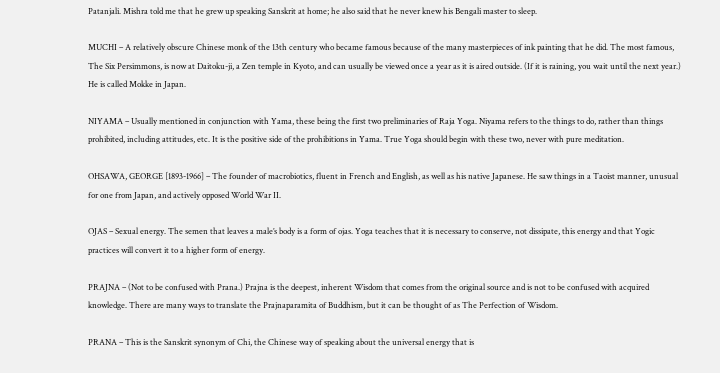Patanjali. Mishra told me that he grew up speaking Sanskrit at home; he also said that he never knew his Bengali master to sleep.

MUCHI – A relatively obscure Chinese monk of the 13th century who became famous because of the many masterpieces of ink painting that he did. The most famous, The Six Persimmons, is now at Daitoku-ji, a Zen temple in Kyoto, and can usually be viewed once a year as it is aired outside. (If it is raining, you wait until the next year.) He is called Mokke in Japan.

NIYAMA – Usually mentioned in conjunction with Yama, these being the first two preliminaries of Raja Yoga. Niyama refers to the things to do, rather than things prohibited, including attitudes, etc. It is the positive side of the prohibitions in Yama. True Yoga should begin with these two, never with pure meditation.

OHSAWA, GEORGE [1893-1966] – The founder of macrobiotics, fluent in French and English, as well as his native Japanese. He saw things in a Taoist manner, unusual for one from Japan, and actively opposed World War II.

OJAS – Sexual energy. The semen that leaves a male’s body is a form of ojas. Yoga teaches that it is necessary to conserve, not dissipate, this energy and that Yogic practices will convert it to a higher form of energy.

PRAJNA – (Not to be confused with Prana.) Prajna is the deepest, inherent Wisdom that comes from the original source and is not to be confused with acquired knowledge. There are many ways to translate the Prajnaparamita of Buddhism, but it can be thought of as The Perfection of Wisdom.

PRANA – This is the Sanskrit synonym of Chi, the Chinese way of speaking about the universal energy that is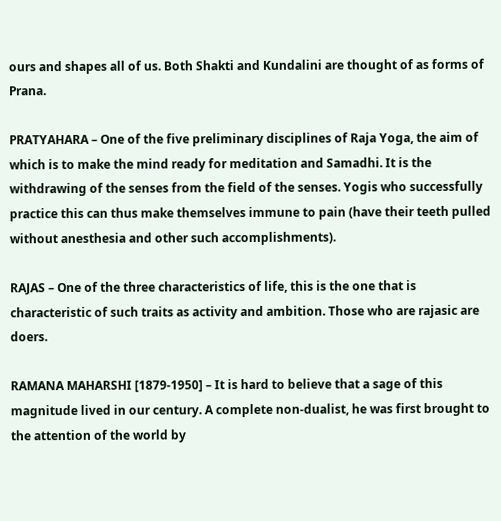ours and shapes all of us. Both Shakti and Kundalini are thought of as forms of Prana.

PRATYAHARA – One of the five preliminary disciplines of Raja Yoga, the aim of which is to make the mind ready for meditation and Samadhi. It is the withdrawing of the senses from the field of the senses. Yogis who successfully practice this can thus make themselves immune to pain (have their teeth pulled without anesthesia and other such accomplishments).

RAJAS – One of the three characteristics of life, this is the one that is characteristic of such traits as activity and ambition. Those who are rajasic are doers.

RAMANA MAHARSHI [1879-1950] – It is hard to believe that a sage of this magnitude lived in our century. A complete non-dualist, he was first brought to the attention of the world by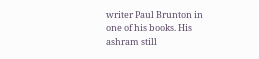writer Paul Brunton in one of his books. His ashram still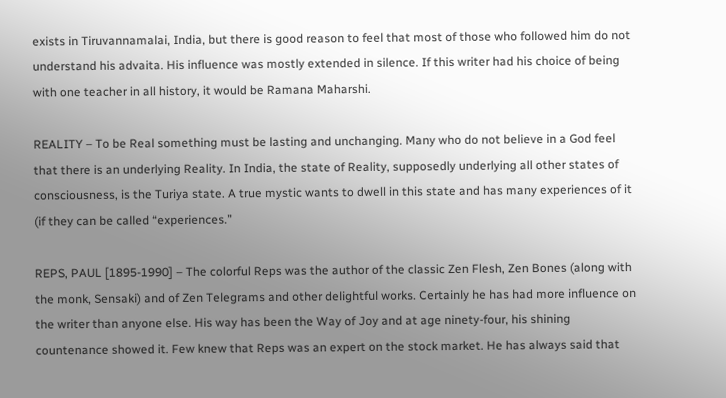exists in Tiruvannamalai, India, but there is good reason to feel that most of those who followed him do not understand his advaita. His influence was mostly extended in silence. If this writer had his choice of being with one teacher in all history, it would be Ramana Maharshi.

REALITY – To be Real something must be lasting and unchanging. Many who do not believe in a God feel that there is an underlying Reality. In India, the state of Reality, supposedly underlying all other states of consciousness, is the Turiya state. A true mystic wants to dwell in this state and has many experiences of it (if they can be called “experiences.”

REPS, PAUL [1895-1990] – The colorful Reps was the author of the classic Zen Flesh, Zen Bones (along with the monk, Sensaki) and of Zen Telegrams and other delightful works. Certainly he has had more influence on the writer than anyone else. His way has been the Way of Joy and at age ninety-four, his shining countenance showed it. Few knew that Reps was an expert on the stock market. He has always said that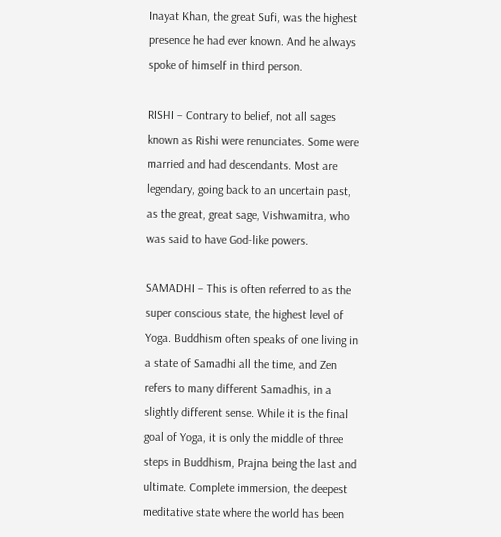Inayat Khan, the great Sufi, was the highest presence he had ever known. And he always spoke of himself in third person.

RISHI – Contrary to belief, not all sages known as Rishi were renunciates. Some were married and had descendants. Most are legendary, going back to an uncertain past, as the great, great sage, Vishwamitra, who was said to have God-like powers.

SAMADHI – This is often referred to as the super conscious state, the highest level of Yoga. Buddhism often speaks of one living in a state of Samadhi all the time, and Zen refers to many different Samadhis, in a slightly different sense. While it is the final goal of Yoga, it is only the middle of three steps in Buddhism, Prajna being the last and ultimate. Complete immersion, the deepest meditative state where the world has been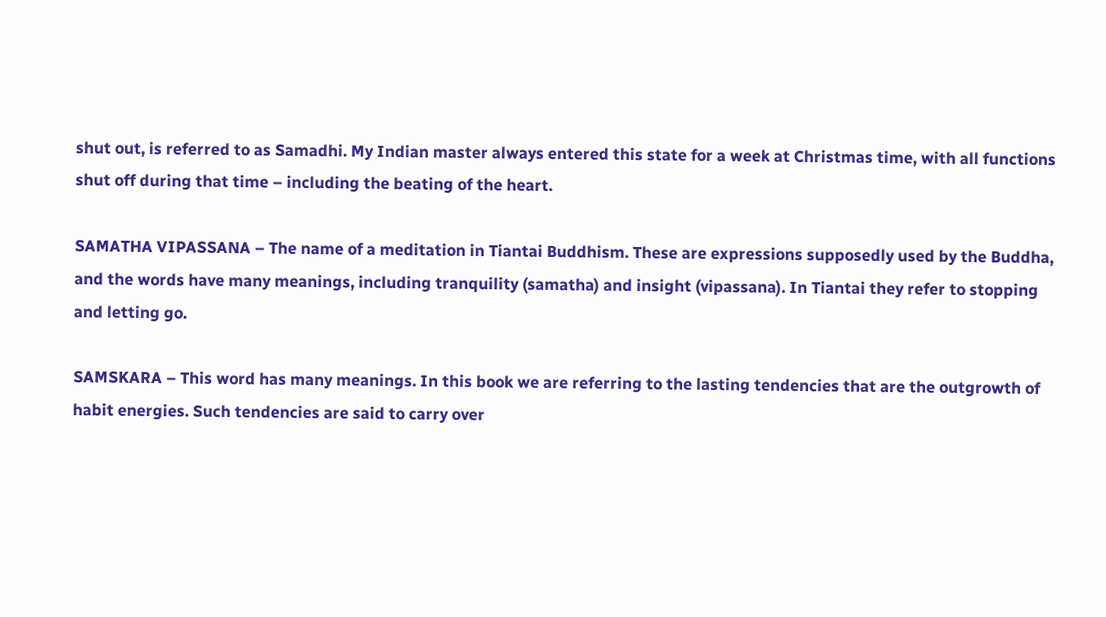shut out, is referred to as Samadhi. My Indian master always entered this state for a week at Christmas time, with all functions shut off during that time – including the beating of the heart.

SAMATHA VIPASSANA – The name of a meditation in Tiantai Buddhism. These are expressions supposedly used by the Buddha, and the words have many meanings, including tranquility (samatha) and insight (vipassana). In Tiantai they refer to stopping and letting go.

SAMSKARA – This word has many meanings. In this book we are referring to the lasting tendencies that are the outgrowth of habit energies. Such tendencies are said to carry over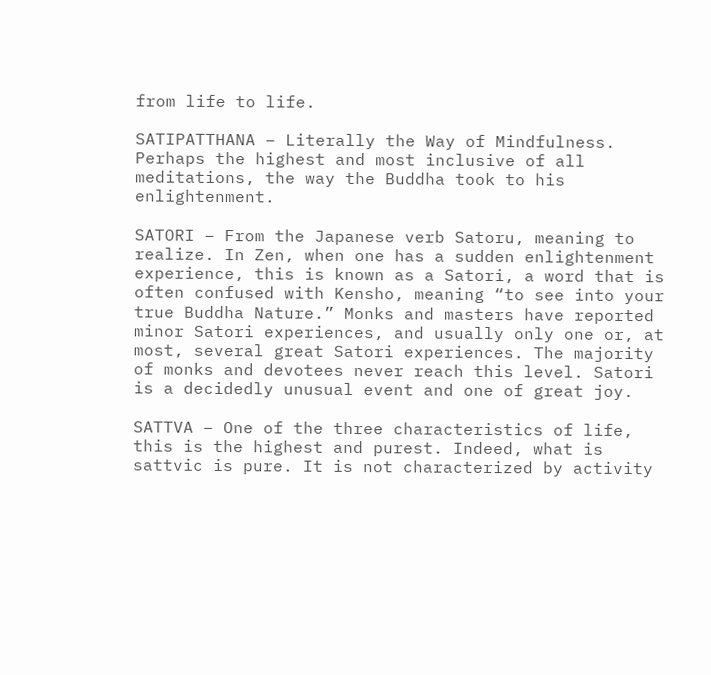from life to life.

SATIPATTHANA – Literally the Way of Mindfulness. Perhaps the highest and most inclusive of all meditations, the way the Buddha took to his enlightenment.

SATORI – From the Japanese verb Satoru, meaning to realize. In Zen, when one has a sudden enlightenment experience, this is known as a Satori, a word that is often confused with Kensho, meaning “to see into your true Buddha Nature.” Monks and masters have reported minor Satori experiences, and usually only one or, at most, several great Satori experiences. The majority of monks and devotees never reach this level. Satori is a decidedly unusual event and one of great joy.

SATTVA – One of the three characteristics of life, this is the highest and purest. Indeed, what is sattvic is pure. It is not characterized by activity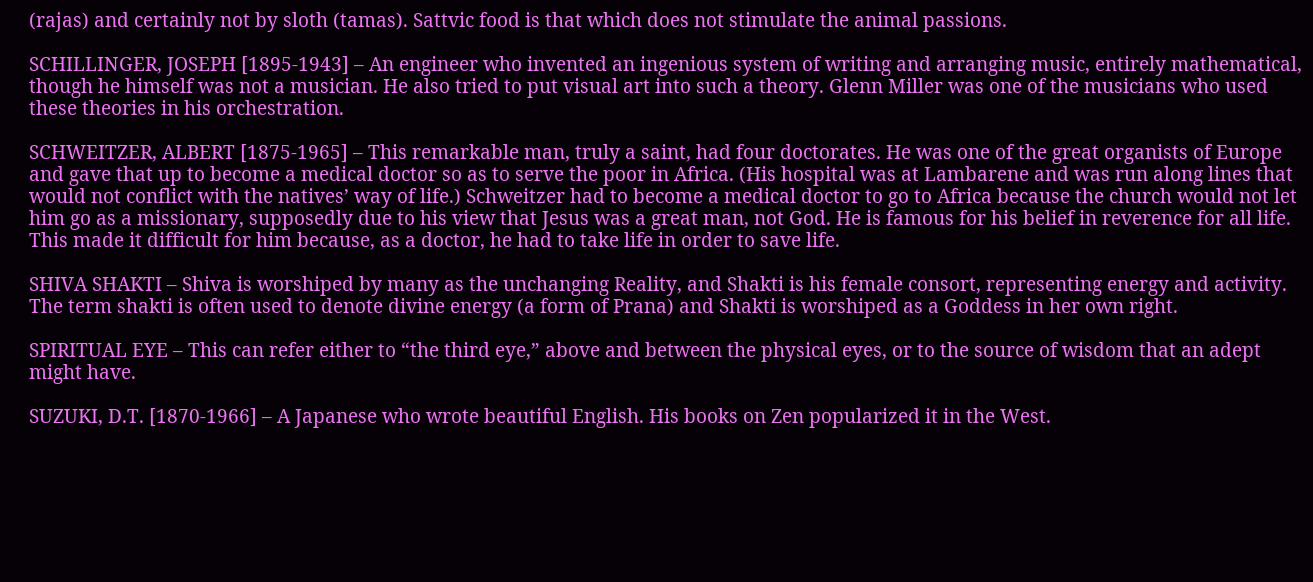(rajas) and certainly not by sloth (tamas). Sattvic food is that which does not stimulate the animal passions.

SCHILLINGER, JOSEPH [1895-1943] – An engineer who invented an ingenious system of writing and arranging music, entirely mathematical, though he himself was not a musician. He also tried to put visual art into such a theory. Glenn Miller was one of the musicians who used these theories in his orchestration.

SCHWEITZER, ALBERT [1875-1965] – This remarkable man, truly a saint, had four doctorates. He was one of the great organists of Europe and gave that up to become a medical doctor so as to serve the poor in Africa. (His hospital was at Lambarene and was run along lines that would not conflict with the natives’ way of life.) Schweitzer had to become a medical doctor to go to Africa because the church would not let him go as a missionary, supposedly due to his view that Jesus was a great man, not God. He is famous for his belief in reverence for all life. This made it difficult for him because, as a doctor, he had to take life in order to save life.

SHIVA SHAKTI – Shiva is worshiped by many as the unchanging Reality, and Shakti is his female consort, representing energy and activity. The term shakti is often used to denote divine energy (a form of Prana) and Shakti is worshiped as a Goddess in her own right.

SPIRITUAL EYE – This can refer either to “the third eye,” above and between the physical eyes, or to the source of wisdom that an adept might have.

SUZUKI, D.T. [1870-1966] – A Japanese who wrote beautiful English. His books on Zen popularized it in the West.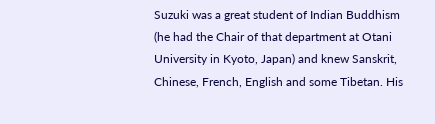Suzuki was a great student of Indian Buddhism (he had the Chair of that department at Otani University in Kyoto, Japan) and knew Sanskrit, Chinese, French, English and some Tibetan. His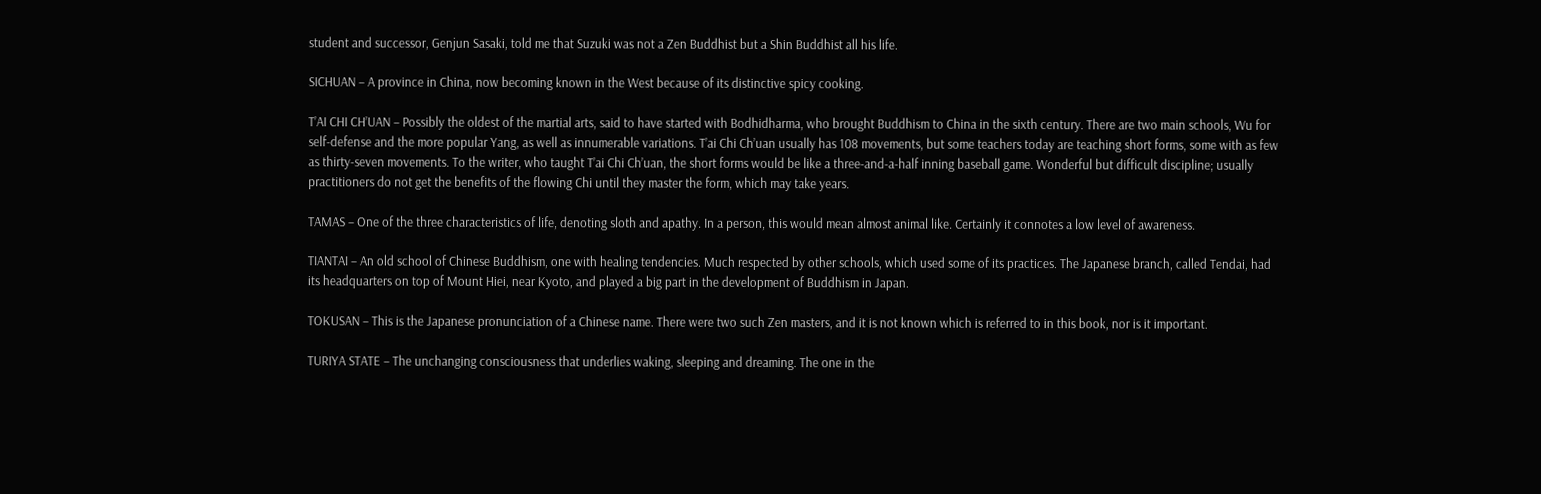student and successor, Genjun Sasaki, told me that Suzuki was not a Zen Buddhist but a Shin Buddhist all his life.

SICHUAN – A province in China, now becoming known in the West because of its distinctive spicy cooking.

T’AI CHI CH’UAN – Possibly the oldest of the martial arts, said to have started with Bodhidharma, who brought Buddhism to China in the sixth century. There are two main schools, Wu for self-defense and the more popular Yang, as well as innumerable variations. T’ai Chi Ch’uan usually has 108 movements, but some teachers today are teaching short forms, some with as few as thirty-seven movements. To the writer, who taught T’ai Chi Ch’uan, the short forms would be like a three-and-a-half inning baseball game. Wonderful but difficult discipline; usually practitioners do not get the benefits of the flowing Chi until they master the form, which may take years.

TAMAS – One of the three characteristics of life, denoting sloth and apathy. In a person, this would mean almost animal like. Certainly it connotes a low level of awareness.

TIANTAI – An old school of Chinese Buddhism, one with healing tendencies. Much respected by other schools, which used some of its practices. The Japanese branch, called Tendai, had its headquarters on top of Mount Hiei, near Kyoto, and played a big part in the development of Buddhism in Japan.

TOKUSAN – This is the Japanese pronunciation of a Chinese name. There were two such Zen masters, and it is not known which is referred to in this book, nor is it important.

TURIYA STATE – The unchanging consciousness that underlies waking, sleeping and dreaming. The one in the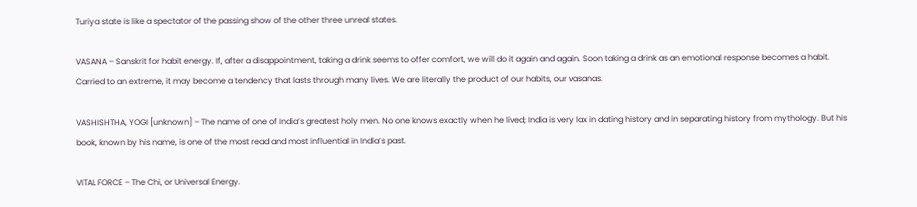Turiya state is like a spectator of the passing show of the other three unreal states.

VASANA – Sanskrit for habit energy. If, after a disappointment, taking a drink seems to offer comfort, we will do it again and again. Soon taking a drink as an emotional response becomes a habit. Carried to an extreme, it may become a tendency that lasts through many lives. We are literally the product of our habits, our vasanas.

VASHISHTHA, YOGI [unknown] – The name of one of India’s greatest holy men. No one knows exactly when he lived; India is very lax in dating history and in separating history from mythology. But his book, known by his name, is one of the most read and most influential in India’s past.

VITAL FORCE – The Chi, or Universal Energy.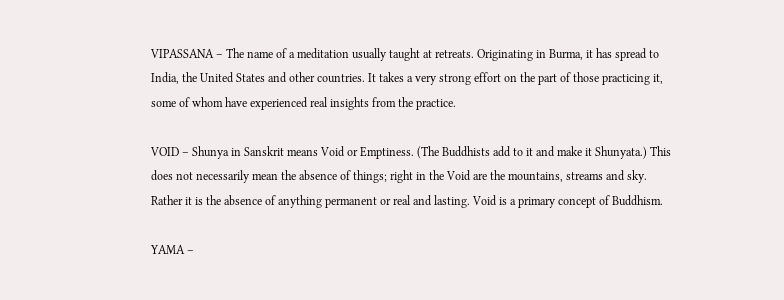VIPASSANA – The name of a meditation usually taught at retreats. Originating in Burma, it has spread to India, the United States and other countries. It takes a very strong effort on the part of those practicing it, some of whom have experienced real insights from the practice.

VOID – Shunya in Sanskrit means Void or Emptiness. (The Buddhists add to it and make it Shunyata.) This does not necessarily mean the absence of things; right in the Void are the mountains, streams and sky. Rather it is the absence of anything permanent or real and lasting. Void is a primary concept of Buddhism.

YAMA –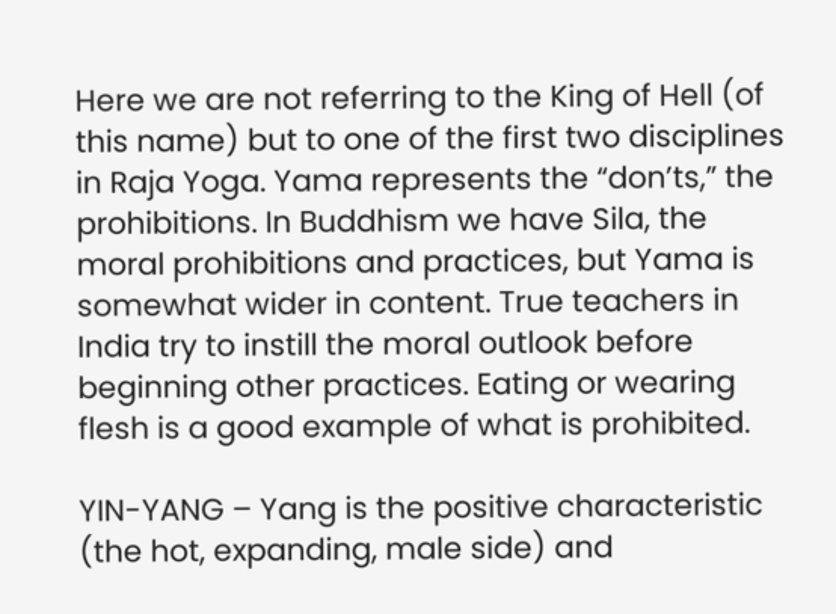Here we are not referring to the King of Hell (of this name) but to one of the first two disciplines in Raja Yoga. Yama represents the “don’ts,” the prohibitions. In Buddhism we have Sila, the moral prohibitions and practices, but Yama is somewhat wider in content. True teachers in India try to instill the moral outlook before beginning other practices. Eating or wearing flesh is a good example of what is prohibited.

YIN-YANG – Yang is the positive characteristic (the hot, expanding, male side) and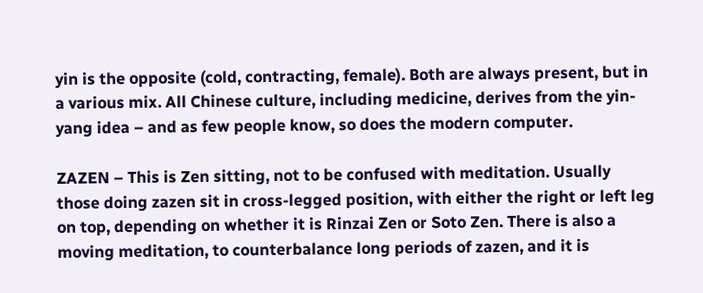yin is the opposite (cold, contracting, female). Both are always present, but in a various mix. All Chinese culture, including medicine, derives from the yin-yang idea – and as few people know, so does the modern computer.

ZAZEN – This is Zen sitting, not to be confused with meditation. Usually those doing zazen sit in cross-legged position, with either the right or left leg on top, depending on whether it is Rinzai Zen or Soto Zen. There is also a moving meditation, to counterbalance long periods of zazen, and it is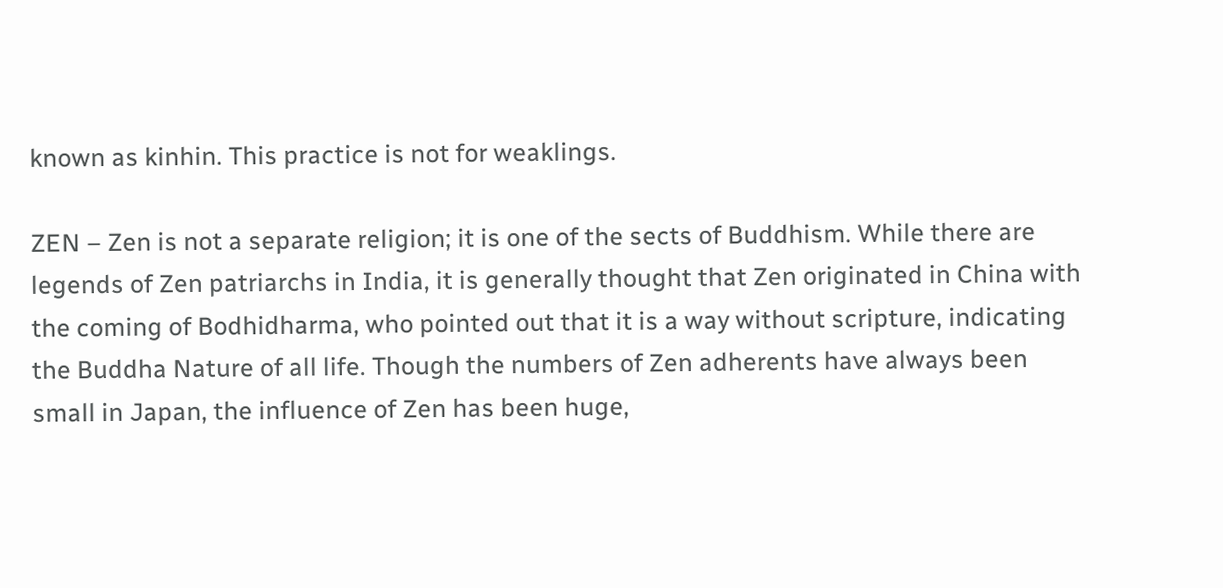known as kinhin. This practice is not for weaklings.

ZEN – Zen is not a separate religion; it is one of the sects of Buddhism. While there are legends of Zen patriarchs in India, it is generally thought that Zen originated in China with the coming of Bodhidharma, who pointed out that it is a way without scripture, indicating the Buddha Nature of all life. Though the numbers of Zen adherents have always been small in Japan, the influence of Zen has been huge,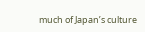much of Japan’s culture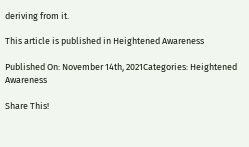deriving from it.

This article is published in Heightened Awareness

Published On: November 14th, 2021Categories: Heightened Awareness

Share This!